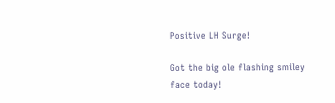Positive LH Surge!

Got the big ole flashing smiley face today!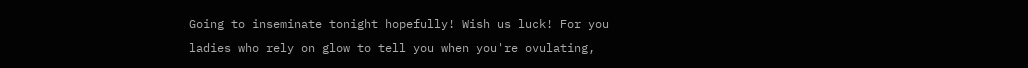Going to inseminate tonight hopefully! Wish us luck! For you ladies who rely on glow to tell you when you're ovulating,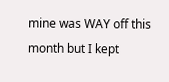mine was WAY off this month but I kept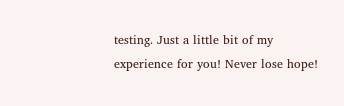testing. Just a little bit of my experience for you! Never lose hope!